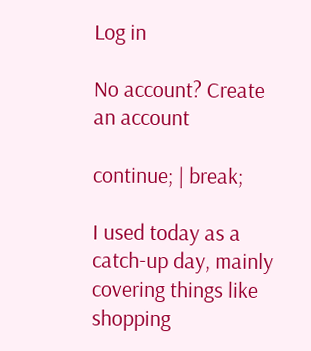Log in

No account? Create an account

continue; | break;

I used today as a catch-up day, mainly covering things like shopping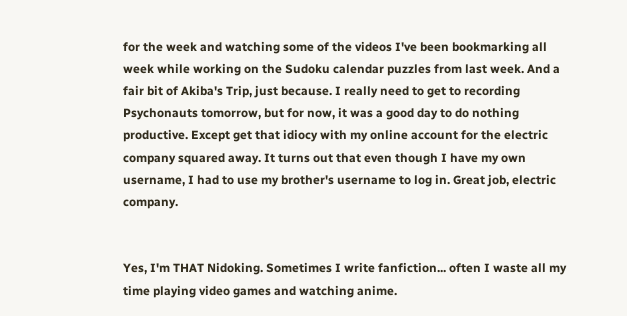for the week and watching some of the videos I've been bookmarking all week while working on the Sudoku calendar puzzles from last week. And a fair bit of Akiba's Trip, just because. I really need to get to recording Psychonauts tomorrow, but for now, it was a good day to do nothing productive. Except get that idiocy with my online account for the electric company squared away. It turns out that even though I have my own username, I had to use my brother's username to log in. Great job, electric company.


Yes, I'm THAT Nidoking. Sometimes I write fanfiction... often I waste all my time playing video games and watching anime.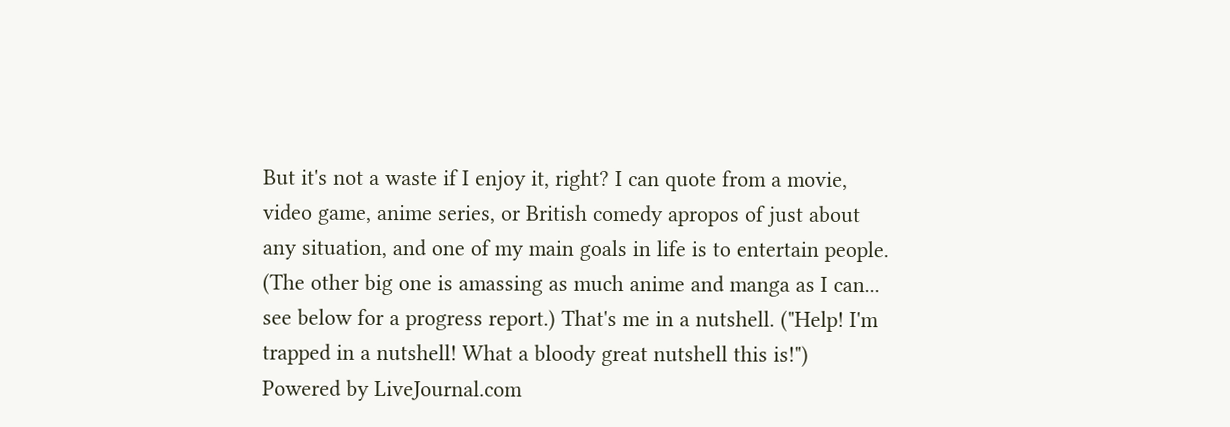But it's not a waste if I enjoy it, right? I can quote from a movie, video game, anime series, or British comedy apropos of just about any situation, and one of my main goals in life is to entertain people. (The other big one is amassing as much anime and manga as I can... see below for a progress report.) That's me in a nutshell. ("Help! I'm trapped in a nutshell! What a bloody great nutshell this is!")
Powered by LiveJournal.com